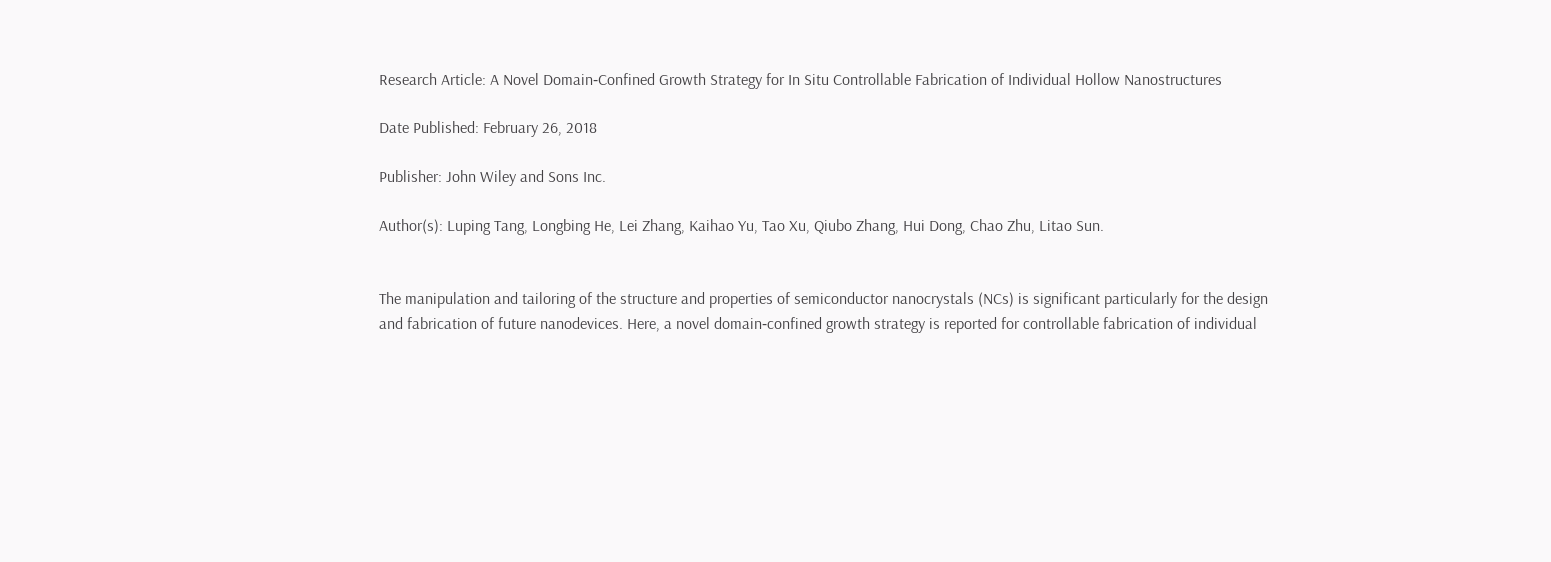Research Article: A Novel Domain‐Confined Growth Strategy for In Situ Controllable Fabrication of Individual Hollow Nanostructures

Date Published: February 26, 2018

Publisher: John Wiley and Sons Inc.

Author(s): Luping Tang, Longbing He, Lei Zhang, Kaihao Yu, Tao Xu, Qiubo Zhang, Hui Dong, Chao Zhu, Litao Sun.


The manipulation and tailoring of the structure and properties of semiconductor nanocrystals (NCs) is significant particularly for the design and fabrication of future nanodevices. Here, a novel domain‐confined growth strategy is reported for controllable fabrication of individual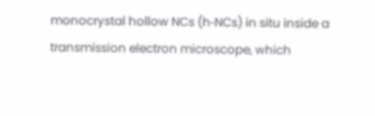monocrystal hollow NCs (h‐NCs) in situ inside a transmission electron microscope, which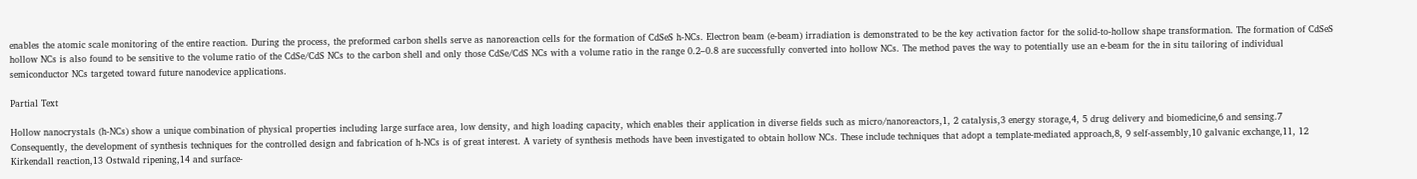enables the atomic scale monitoring of the entire reaction. During the process, the preformed carbon shells serve as nanoreaction cells for the formation of CdSeS h‐NCs. Electron beam (e‐beam) irradiation is demonstrated to be the key activation factor for the solid‐to‐hollow shape transformation. The formation of CdSeS hollow NCs is also found to be sensitive to the volume ratio of the CdSe/CdS NCs to the carbon shell and only those CdSe/CdS NCs with a volume ratio in the range 0.2–0.8 are successfully converted into hollow NCs. The method paves the way to potentially use an e‐beam for the in situ tailoring of individual semiconductor NCs targeted toward future nanodevice applications.

Partial Text

Hollow nanocrystals (h‐NCs) show a unique combination of physical properties including large surface area, low density, and high loading capacity, which enables their application in diverse fields such as micro/nanoreactors,1, 2 catalysis,3 energy storage,4, 5 drug delivery and biomedicine,6 and sensing.7 Consequently, the development of synthesis techniques for the controlled design and fabrication of h‐NCs is of great interest. A variety of synthesis methods have been investigated to obtain hollow NCs. These include techniques that adopt a template‐mediated approach,8, 9 self‐assembly,10 galvanic exchange,11, 12 Kirkendall reaction,13 Ostwald ripening,14 and surface‐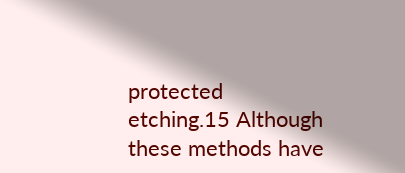protected etching.15 Although these methods have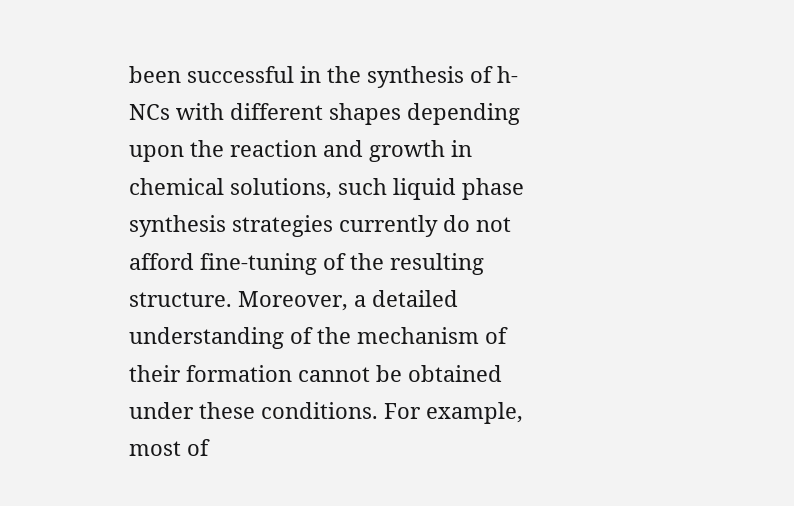been successful in the synthesis of h‐NCs with different shapes depending upon the reaction and growth in chemical solutions, such liquid phase synthesis strategies currently do not afford fine‐tuning of the resulting structure. Moreover, a detailed understanding of the mechanism of their formation cannot be obtained under these conditions. For example, most of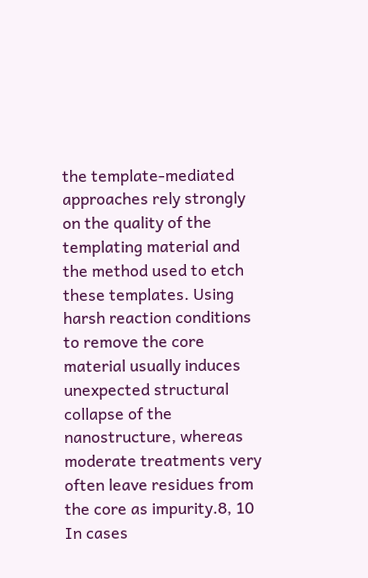the template‐mediated approaches rely strongly on the quality of the templating material and the method used to etch these templates. Using harsh reaction conditions to remove the core material usually induces unexpected structural collapse of the nanostructure, whereas moderate treatments very often leave residues from the core as impurity.8, 10 In cases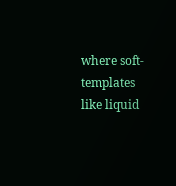where soft‐templates like liquid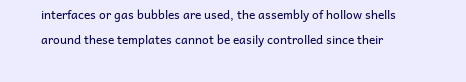interfaces or gas bubbles are used, the assembly of hollow shells around these templates cannot be easily controlled since their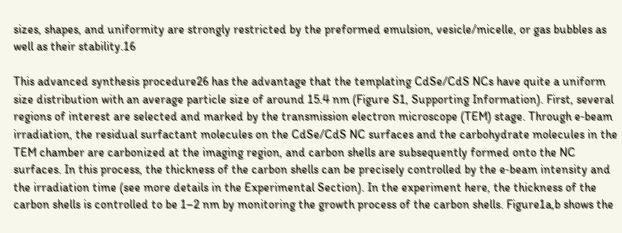sizes, shapes, and uniformity are strongly restricted by the preformed emulsion, vesicle/micelle, or gas bubbles as well as their stability.16

This advanced synthesis procedure26 has the advantage that the templating CdSe/CdS NCs have quite a uniform size distribution with an average particle size of around 15.4 nm (Figure S1, Supporting Information). First, several regions of interest are selected and marked by the transmission electron microscope (TEM) stage. Through e‐beam irradiation, the residual surfactant molecules on the CdSe/CdS NC surfaces and the carbohydrate molecules in the TEM chamber are carbonized at the imaging region, and carbon shells are subsequently formed onto the NC surfaces. In this process, the thickness of the carbon shells can be precisely controlled by the e‐beam intensity and the irradiation time (see more details in the Experimental Section). In the experiment here, the thickness of the carbon shells is controlled to be 1–2 nm by monitoring the growth process of the carbon shells. Figure1a,b shows the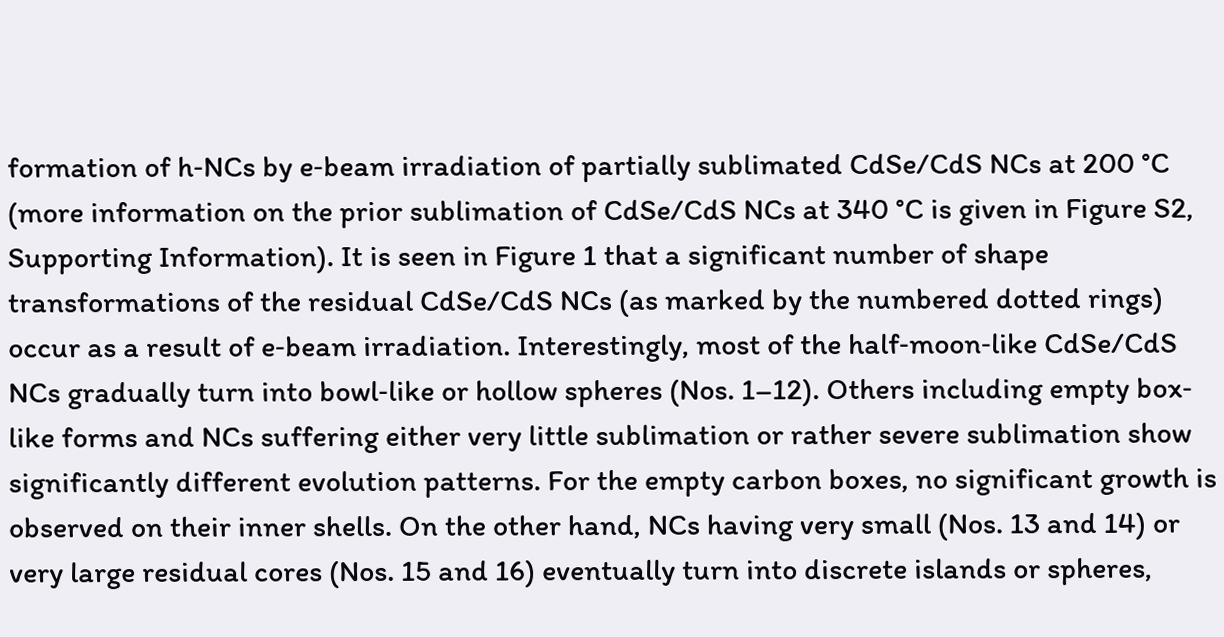formation of h‐NCs by e‐beam irradiation of partially sublimated CdSe/CdS NCs at 200 °C (more information on the prior sublimation of CdSe/CdS NCs at 340 °C is given in Figure S2, Supporting Information). It is seen in Figure 1 that a significant number of shape transformations of the residual CdSe/CdS NCs (as marked by the numbered dotted rings) occur as a result of e‐beam irradiation. Interestingly, most of the half‐moon‐like CdSe/CdS NCs gradually turn into bowl‐like or hollow spheres (Nos. 1–12). Others including empty box‐like forms and NCs suffering either very little sublimation or rather severe sublimation show significantly different evolution patterns. For the empty carbon boxes, no significant growth is observed on their inner shells. On the other hand, NCs having very small (Nos. 13 and 14) or very large residual cores (Nos. 15 and 16) eventually turn into discrete islands or spheres,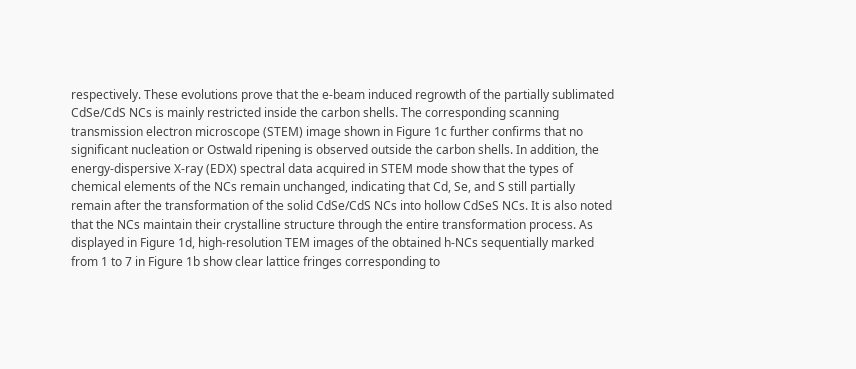respectively. These evolutions prove that the e‐beam induced regrowth of the partially sublimated CdSe/CdS NCs is mainly restricted inside the carbon shells. The corresponding scanning transmission electron microscope (STEM) image shown in Figure 1c further confirms that no significant nucleation or Ostwald ripening is observed outside the carbon shells. In addition, the energy‐dispersive X‐ray (EDX) spectral data acquired in STEM mode show that the types of chemical elements of the NCs remain unchanged, indicating that Cd, Se, and S still partially remain after the transformation of the solid CdSe/CdS NCs into hollow CdSeS NCs. It is also noted that the NCs maintain their crystalline structure through the entire transformation process. As displayed in Figure 1d, high‐resolution TEM images of the obtained h‐NCs sequentially marked from 1 to 7 in Figure 1b show clear lattice fringes corresponding to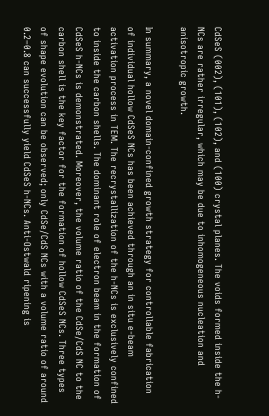CdSeS (002), (101), (102), and (100) crystal planes. The voids formed inside the h‐NCs are rather irregular, which may be due to inhomogeneous nucleation and anisotropic growth.

In summary, a novel domain‐confined growth strategy for controllable fabrication of individual hollow CdSeS NCs has been achieved through an in situ e‐beam activation process in TEM. The recrystallization of the h‐NCs is exclusively confined to inside the carbon shells. The dominant role of electron beam in the formation of CdSeS h‐NCs is demonstrated. Moreover, the volume ratio of the CdSe/CdS NC to the carbon shell is the key factor for the formation of hollow CdSeS NCs. Three types of shape evolution can be observed; only CdSe/CdS NCs with a volume ratio of around 0.2–0.8 can successfully yield CdSeS h‐NCs. Anti‐Ostwald ripening is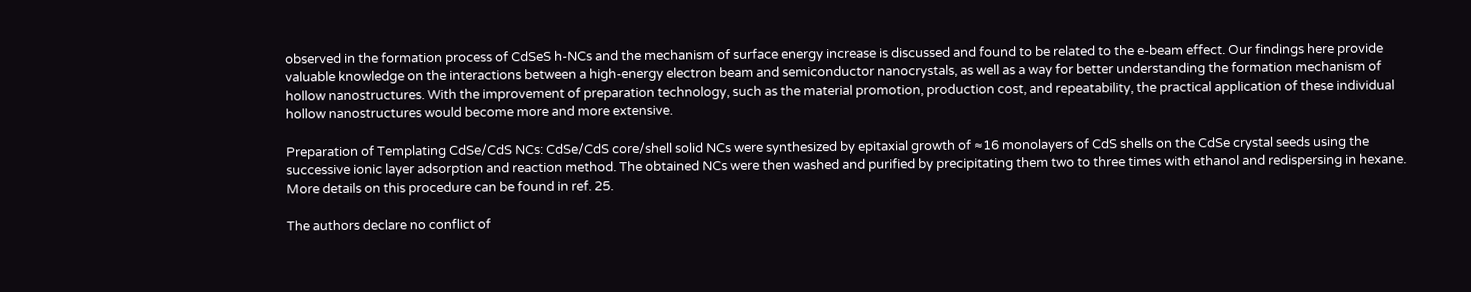observed in the formation process of CdSeS h‐NCs and the mechanism of surface energy increase is discussed and found to be related to the e‐beam effect. Our findings here provide valuable knowledge on the interactions between a high‐energy electron beam and semiconductor nanocrystals, as well as a way for better understanding the formation mechanism of hollow nanostructures. With the improvement of preparation technology, such as the material promotion, production cost, and repeatability, the practical application of these individual hollow nanostructures would become more and more extensive.

Preparation of Templating CdSe/CdS NCs: CdSe/CdS core/shell solid NCs were synthesized by epitaxial growth of ≈16 monolayers of CdS shells on the CdSe crystal seeds using the successive ionic layer adsorption and reaction method. The obtained NCs were then washed and purified by precipitating them two to three times with ethanol and redispersing in hexane. More details on this procedure can be found in ref. 25.

The authors declare no conflict of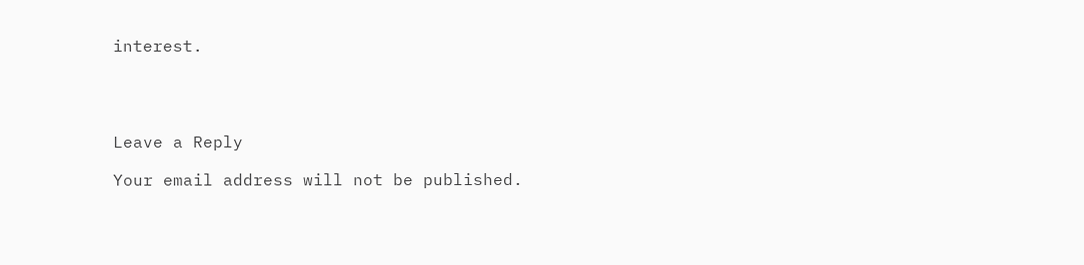interest.




Leave a Reply

Your email address will not be published.